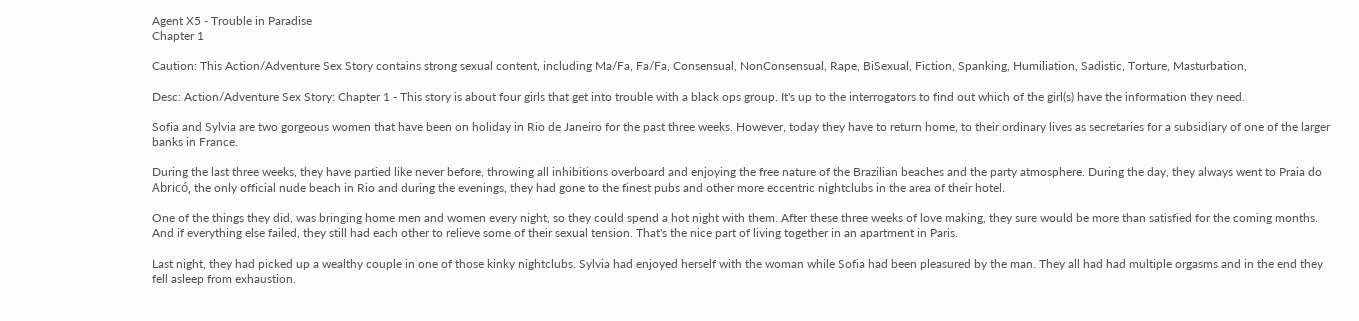Agent X5 - Trouble in Paradise
Chapter 1

Caution: This Action/Adventure Sex Story contains strong sexual content, including Ma/Fa, Fa/Fa, Consensual, NonConsensual, Rape, BiSexual, Fiction, Spanking, Humiliation, Sadistic, Torture, Masturbation,

Desc: Action/Adventure Sex Story: Chapter 1 - This story is about four girls that get into trouble with a black ops group. It's up to the interrogators to find out which of the girl(s) have the information they need.

Sofia and Sylvia are two gorgeous women that have been on holiday in Rio de Janeiro for the past three weeks. However, today they have to return home, to their ordinary lives as secretaries for a subsidiary of one of the larger banks in France.

During the last three weeks, they have partied like never before, throwing all inhibitions overboard and enjoying the free nature of the Brazilian beaches and the party atmosphere. During the day, they always went to Praia do Abricó, the only official nude beach in Rio and during the evenings, they had gone to the finest pubs and other more eccentric nightclubs in the area of their hotel.

One of the things they did, was bringing home men and women every night, so they could spend a hot night with them. After these three weeks of love making, they sure would be more than satisfied for the coming months. And if everything else failed, they still had each other to relieve some of their sexual tension. That's the nice part of living together in an apartment in Paris.

Last night, they had picked up a wealthy couple in one of those kinky nightclubs. Sylvia had enjoyed herself with the woman while Sofia had been pleasured by the man. They all had had multiple orgasms and in the end they fell asleep from exhaustion.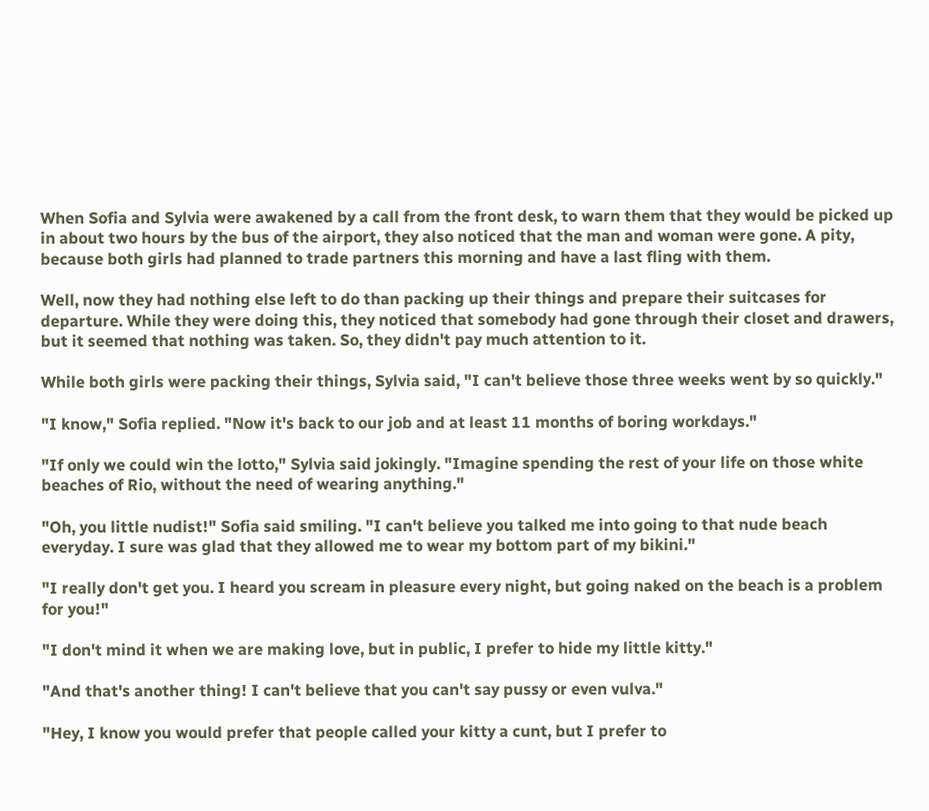When Sofia and Sylvia were awakened by a call from the front desk, to warn them that they would be picked up in about two hours by the bus of the airport, they also noticed that the man and woman were gone. A pity, because both girls had planned to trade partners this morning and have a last fling with them.

Well, now they had nothing else left to do than packing up their things and prepare their suitcases for departure. While they were doing this, they noticed that somebody had gone through their closet and drawers, but it seemed that nothing was taken. So, they didn't pay much attention to it.

While both girls were packing their things, Sylvia said, "I can't believe those three weeks went by so quickly."

"I know," Sofia replied. "Now it's back to our job and at least 11 months of boring workdays."

"If only we could win the lotto," Sylvia said jokingly. "Imagine spending the rest of your life on those white beaches of Rio, without the need of wearing anything."

"Oh, you little nudist!" Sofia said smiling. "I can't believe you talked me into going to that nude beach everyday. I sure was glad that they allowed me to wear my bottom part of my bikini."

"I really don't get you. I heard you scream in pleasure every night, but going naked on the beach is a problem for you!"

"I don't mind it when we are making love, but in public, I prefer to hide my little kitty."

"And that's another thing! I can't believe that you can't say pussy or even vulva."

"Hey, I know you would prefer that people called your kitty a cunt, but I prefer to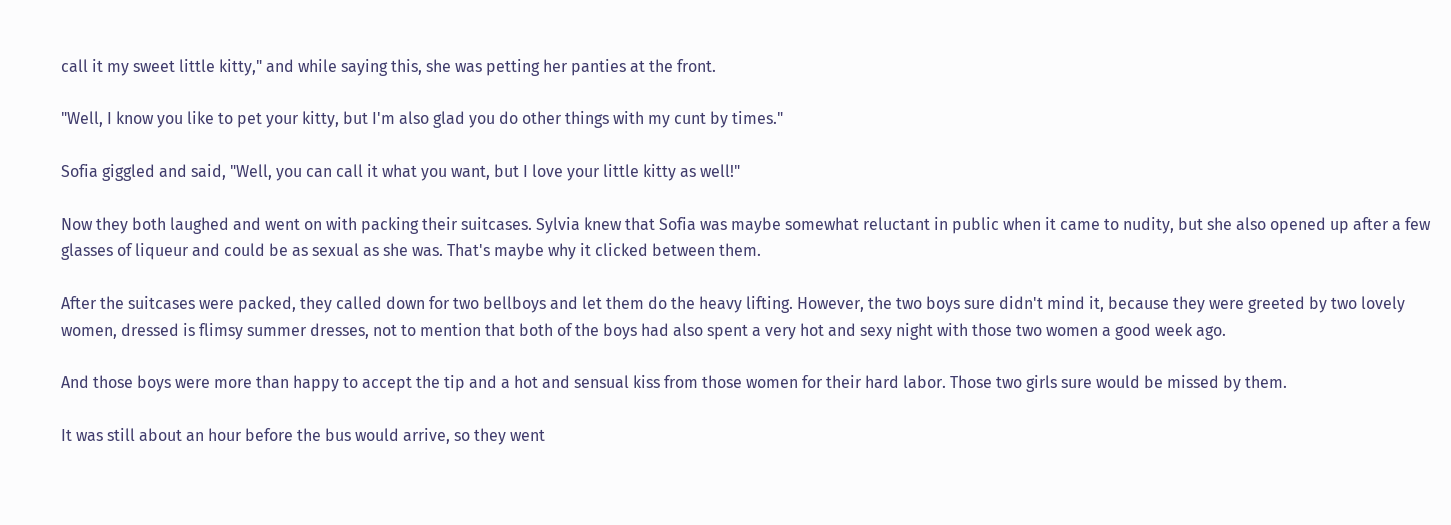call it my sweet little kitty," and while saying this, she was petting her panties at the front.

"Well, I know you like to pet your kitty, but I'm also glad you do other things with my cunt by times."

Sofia giggled and said, "Well, you can call it what you want, but I love your little kitty as well!"

Now they both laughed and went on with packing their suitcases. Sylvia knew that Sofia was maybe somewhat reluctant in public when it came to nudity, but she also opened up after a few glasses of liqueur and could be as sexual as she was. That's maybe why it clicked between them.

After the suitcases were packed, they called down for two bellboys and let them do the heavy lifting. However, the two boys sure didn't mind it, because they were greeted by two lovely women, dressed is flimsy summer dresses, not to mention that both of the boys had also spent a very hot and sexy night with those two women a good week ago.

And those boys were more than happy to accept the tip and a hot and sensual kiss from those women for their hard labor. Those two girls sure would be missed by them.

It was still about an hour before the bus would arrive, so they went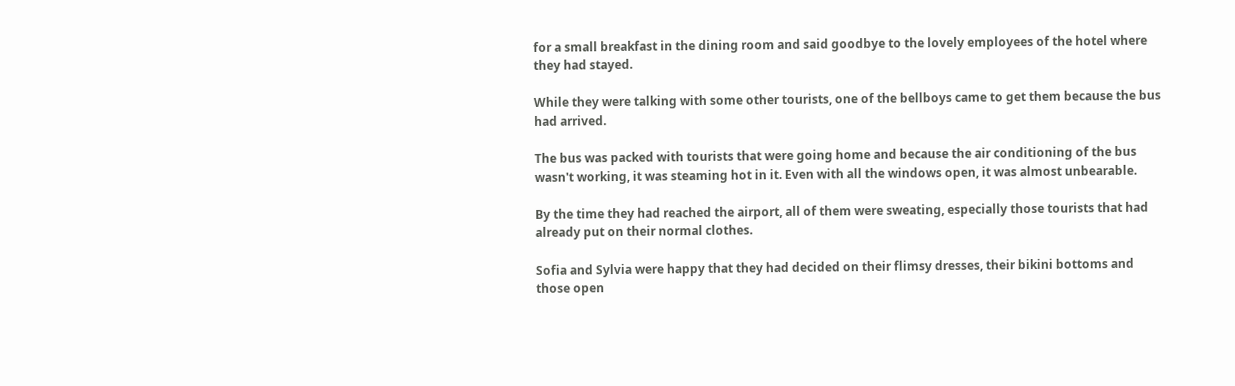for a small breakfast in the dining room and said goodbye to the lovely employees of the hotel where they had stayed.

While they were talking with some other tourists, one of the bellboys came to get them because the bus had arrived.

The bus was packed with tourists that were going home and because the air conditioning of the bus wasn't working, it was steaming hot in it. Even with all the windows open, it was almost unbearable.

By the time they had reached the airport, all of them were sweating, especially those tourists that had already put on their normal clothes.

Sofia and Sylvia were happy that they had decided on their flimsy dresses, their bikini bottoms and those open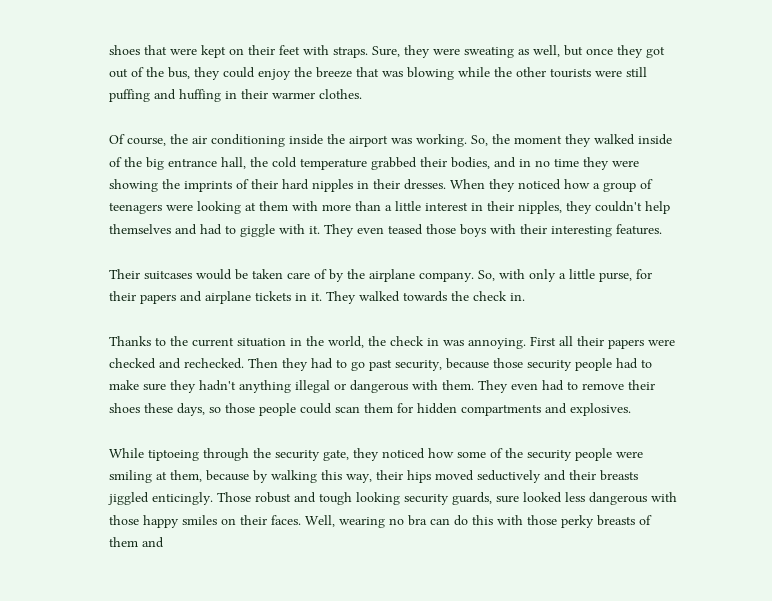shoes that were kept on their feet with straps. Sure, they were sweating as well, but once they got out of the bus, they could enjoy the breeze that was blowing while the other tourists were still puffing and huffing in their warmer clothes.

Of course, the air conditioning inside the airport was working. So, the moment they walked inside of the big entrance hall, the cold temperature grabbed their bodies, and in no time they were showing the imprints of their hard nipples in their dresses. When they noticed how a group of teenagers were looking at them with more than a little interest in their nipples, they couldn't help themselves and had to giggle with it. They even teased those boys with their interesting features.

Their suitcases would be taken care of by the airplane company. So, with only a little purse, for their papers and airplane tickets in it. They walked towards the check in.

Thanks to the current situation in the world, the check in was annoying. First all their papers were checked and rechecked. Then they had to go past security, because those security people had to make sure they hadn't anything illegal or dangerous with them. They even had to remove their shoes these days, so those people could scan them for hidden compartments and explosives.

While tiptoeing through the security gate, they noticed how some of the security people were smiling at them, because by walking this way, their hips moved seductively and their breasts jiggled enticingly. Those robust and tough looking security guards, sure looked less dangerous with those happy smiles on their faces. Well, wearing no bra can do this with those perky breasts of them and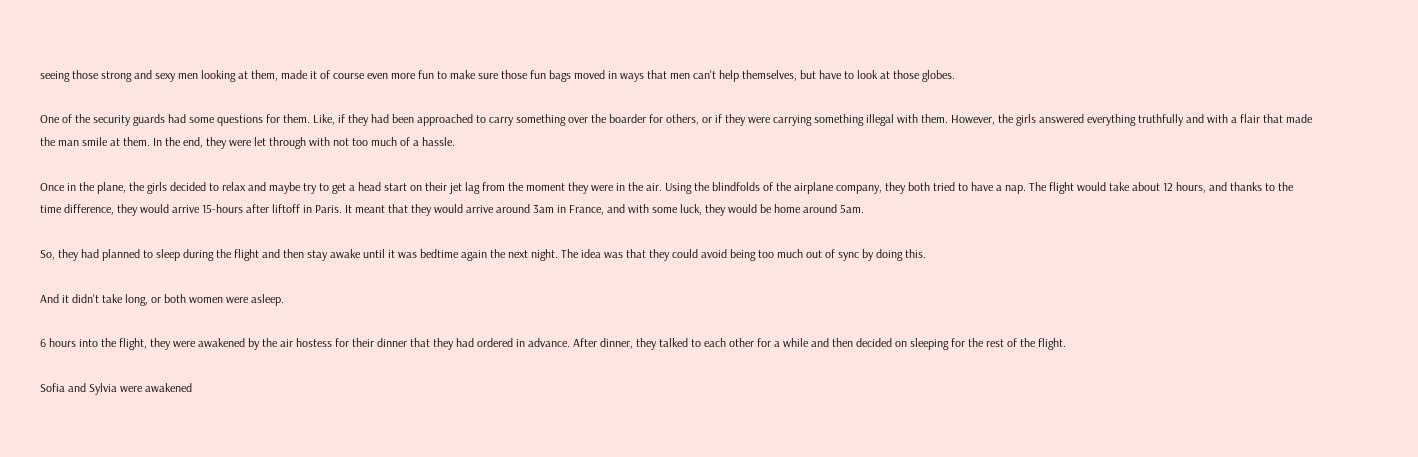seeing those strong and sexy men looking at them, made it of course even more fun to make sure those fun bags moved in ways that men can't help themselves, but have to look at those globes.

One of the security guards had some questions for them. Like, if they had been approached to carry something over the boarder for others, or if they were carrying something illegal with them. However, the girls answered everything truthfully and with a flair that made the man smile at them. In the end, they were let through with not too much of a hassle.

Once in the plane, the girls decided to relax and maybe try to get a head start on their jet lag from the moment they were in the air. Using the blindfolds of the airplane company, they both tried to have a nap. The flight would take about 12 hours, and thanks to the time difference, they would arrive 15-hours after liftoff in Paris. It meant that they would arrive around 3am in France, and with some luck, they would be home around 5am.

So, they had planned to sleep during the flight and then stay awake until it was bedtime again the next night. The idea was that they could avoid being too much out of sync by doing this.

And it didn't take long, or both women were asleep.

6 hours into the flight, they were awakened by the air hostess for their dinner that they had ordered in advance. After dinner, they talked to each other for a while and then decided on sleeping for the rest of the flight.

Sofia and Sylvia were awakened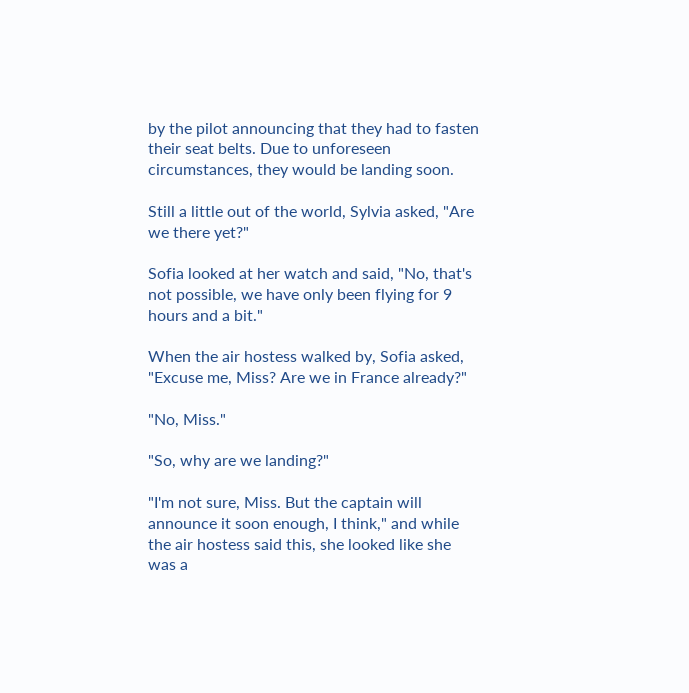by the pilot announcing that they had to fasten their seat belts. Due to unforeseen circumstances, they would be landing soon.

Still a little out of the world, Sylvia asked, "Are we there yet?"

Sofia looked at her watch and said, "No, that's not possible, we have only been flying for 9 hours and a bit."

When the air hostess walked by, Sofia asked, "Excuse me, Miss? Are we in France already?"

"No, Miss."

"So, why are we landing?"

"I'm not sure, Miss. But the captain will announce it soon enough, I think," and while the air hostess said this, she looked like she was a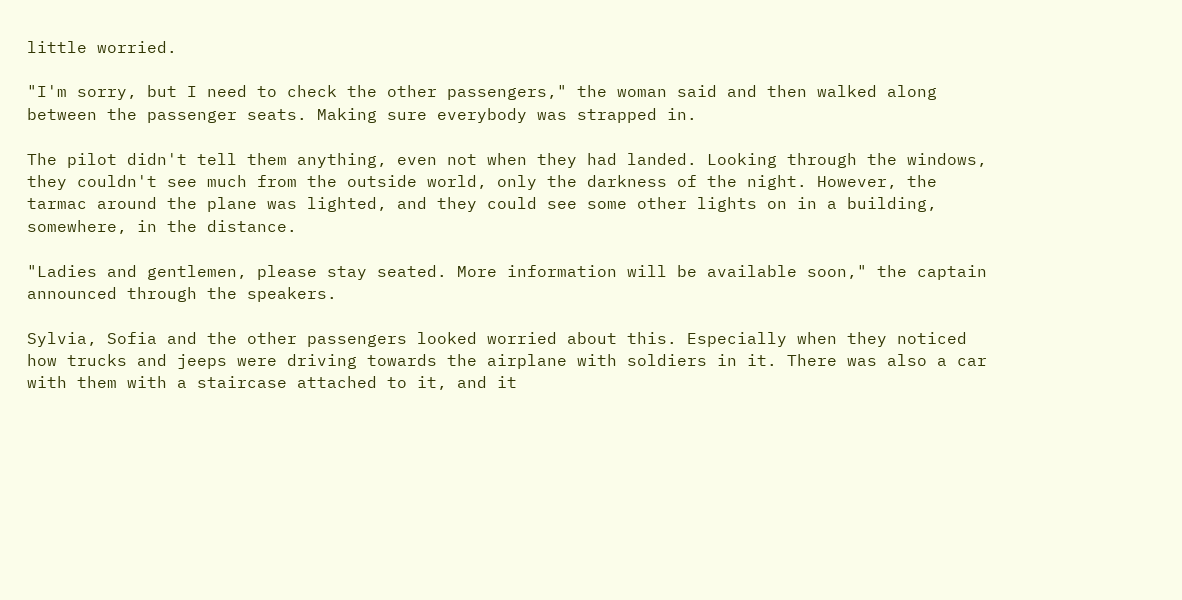little worried.

"I'm sorry, but I need to check the other passengers," the woman said and then walked along between the passenger seats. Making sure everybody was strapped in.

The pilot didn't tell them anything, even not when they had landed. Looking through the windows, they couldn't see much from the outside world, only the darkness of the night. However, the tarmac around the plane was lighted, and they could see some other lights on in a building, somewhere, in the distance.

"Ladies and gentlemen, please stay seated. More information will be available soon," the captain announced through the speakers.

Sylvia, Sofia and the other passengers looked worried about this. Especially when they noticed how trucks and jeeps were driving towards the airplane with soldiers in it. There was also a car with them with a staircase attached to it, and it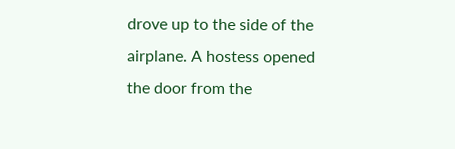drove up to the side of the airplane. A hostess opened the door from the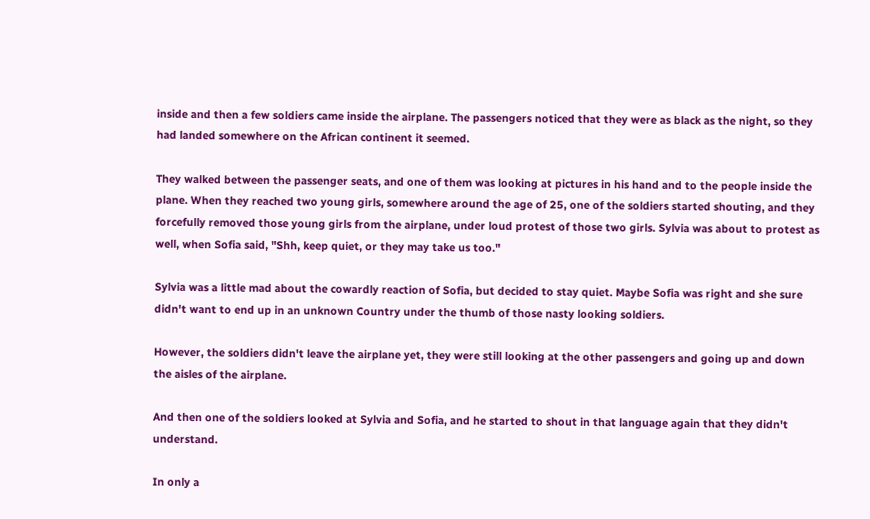inside and then a few soldiers came inside the airplane. The passengers noticed that they were as black as the night, so they had landed somewhere on the African continent it seemed.

They walked between the passenger seats, and one of them was looking at pictures in his hand and to the people inside the plane. When they reached two young girls, somewhere around the age of 25, one of the soldiers started shouting, and they forcefully removed those young girls from the airplane, under loud protest of those two girls. Sylvia was about to protest as well, when Sofia said, "Shh, keep quiet, or they may take us too."

Sylvia was a little mad about the cowardly reaction of Sofia, but decided to stay quiet. Maybe Sofia was right and she sure didn't want to end up in an unknown Country under the thumb of those nasty looking soldiers.

However, the soldiers didn't leave the airplane yet, they were still looking at the other passengers and going up and down the aisles of the airplane.

And then one of the soldiers looked at Sylvia and Sofia, and he started to shout in that language again that they didn't understand.

In only a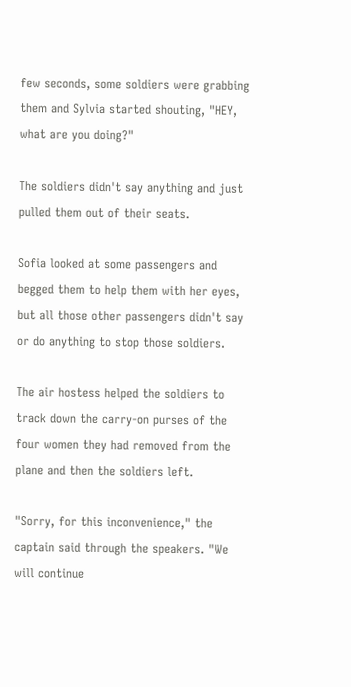few seconds, some soldiers were grabbing them and Sylvia started shouting, "HEY, what are you doing?"

The soldiers didn't say anything and just pulled them out of their seats.

Sofia looked at some passengers and begged them to help them with her eyes, but all those other passengers didn't say or do anything to stop those soldiers.

The air hostess helped the soldiers to track down the carry-on purses of the four women they had removed from the plane and then the soldiers left.

"Sorry, for this inconvenience," the captain said through the speakers. "We will continue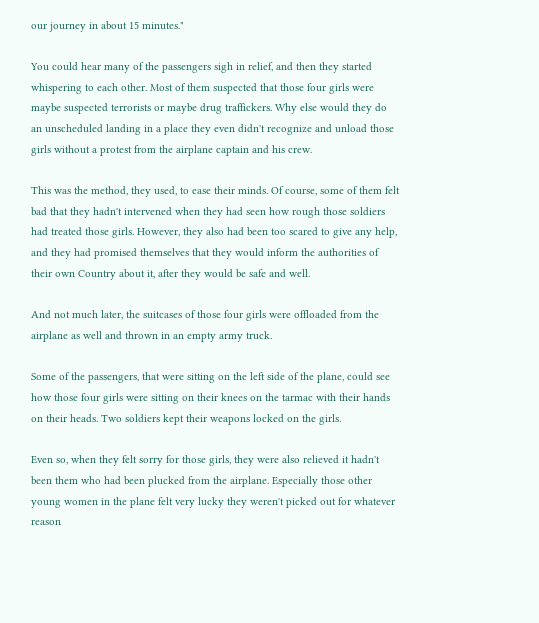our journey in about 15 minutes."

You could hear many of the passengers sigh in relief, and then they started whispering to each other. Most of them suspected that those four girls were maybe suspected terrorists or maybe drug traffickers. Why else would they do an unscheduled landing in a place they even didn't recognize and unload those girls without a protest from the airplane captain and his crew.

This was the method, they used, to ease their minds. Of course, some of them felt bad that they hadn't intervened when they had seen how rough those soldiers had treated those girls. However, they also had been too scared to give any help, and they had promised themselves that they would inform the authorities of their own Country about it, after they would be safe and well.

And not much later, the suitcases of those four girls were offloaded from the airplane as well and thrown in an empty army truck.

Some of the passengers, that were sitting on the left side of the plane, could see how those four girls were sitting on their knees on the tarmac with their hands on their heads. Two soldiers kept their weapons locked on the girls.

Even so, when they felt sorry for those girls, they were also relieved it hadn't been them who had been plucked from the airplane. Especially those other young women in the plane felt very lucky they weren't picked out for whatever reason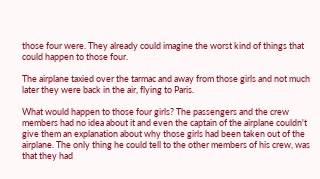those four were. They already could imagine the worst kind of things that could happen to those four.

The airplane taxied over the tarmac and away from those girls and not much later they were back in the air, flying to Paris.

What would happen to those four girls? The passengers and the crew members had no idea about it and even the captain of the airplane couldn't give them an explanation about why those girls had been taken out of the airplane. The only thing he could tell to the other members of his crew, was that they had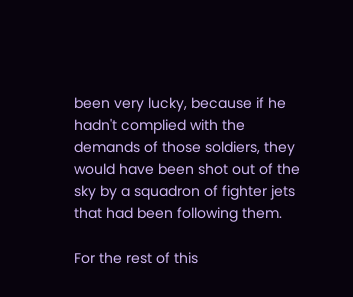been very lucky, because if he hadn't complied with the demands of those soldiers, they would have been shot out of the sky by a squadron of fighter jets that had been following them.

For the rest of this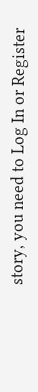story, you need to Log In or Register